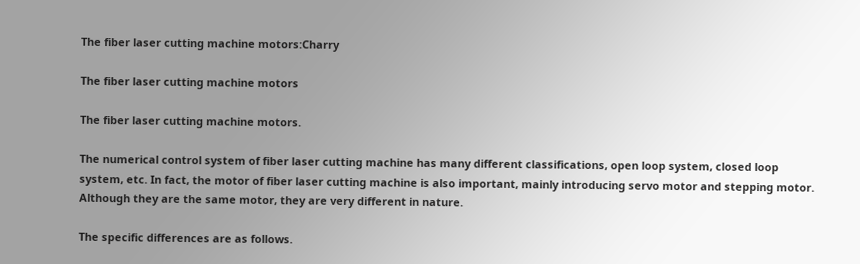The fiber laser cutting machine motors:Charry

The fiber laser cutting machine motors

The fiber laser cutting machine motors.

The numerical control system of fiber laser cutting machine has many different classifications, open loop system, closed loop system, etc. In fact, the motor of fiber laser cutting machine is also important, mainly introducing servo motor and stepping motor. Although they are the same motor, they are very different in nature.

The specific differences are as follows.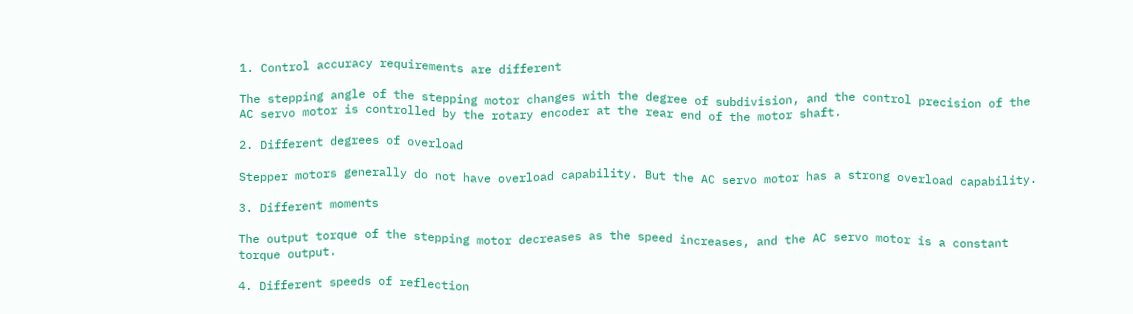1. Control accuracy requirements are different

The stepping angle of the stepping motor changes with the degree of subdivision, and the control precision of the AC servo motor is controlled by the rotary encoder at the rear end of the motor shaft.

2. Different degrees of overload

Stepper motors generally do not have overload capability. But the AC servo motor has a strong overload capability.

3. Different moments

The output torque of the stepping motor decreases as the speed increases, and the AC servo motor is a constant torque output.

4. Different speeds of reflection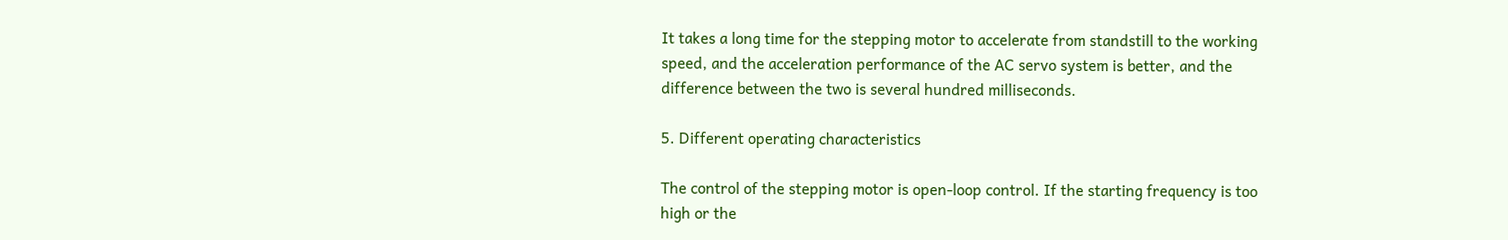It takes a long time for the stepping motor to accelerate from standstill to the working speed, and the acceleration performance of the AC servo system is better, and the difference between the two is several hundred milliseconds.

5. Different operating characteristics

The control of the stepping motor is open-loop control. If the starting frequency is too high or the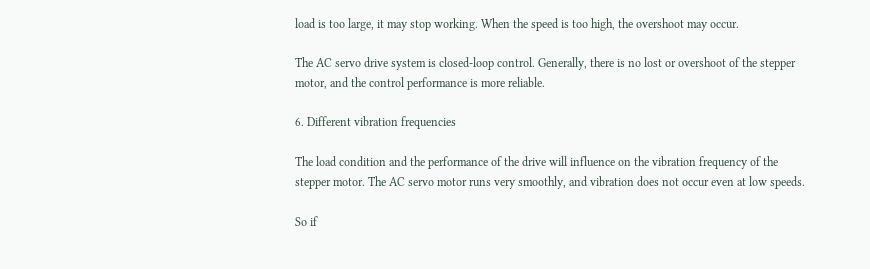load is too large, it may stop working. When the speed is too high, the overshoot may occur.

The AC servo drive system is closed-loop control. Generally, there is no lost or overshoot of the stepper motor, and the control performance is more reliable.

6. Different vibration frequencies

The load condition and the performance of the drive will influence on the vibration frequency of the stepper motor. The AC servo motor runs very smoothly, and vibration does not occur even at low speeds.

So if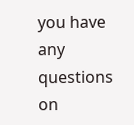you have any questions on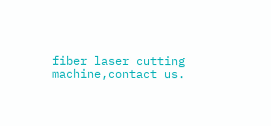fiber laser cutting machine,contact us.